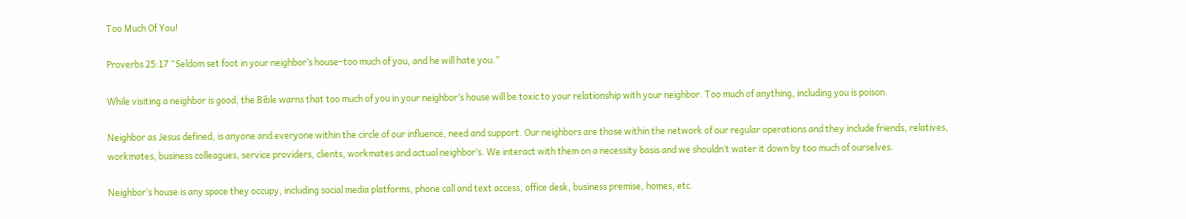Too Much Of You!

Proverbs 25:17 “Seldom set foot in your neighbor’s house–too much of you, and he will hate you.”

While visiting a neighbor is good, the Bible warns that too much of you in your neighbor’s house will be toxic to your relationship with your neighbor. Too much of anything, including you is poison.

Neighbor as Jesus defined, is anyone and everyone within the circle of our influence, need and support. Our neighbors are those within the network of our regular operations and they include friends, relatives, workmates, business colleagues, service providers, clients, workmates and actual neighbor’s. We interact with them on a necessity basis and we shouldn’t water it down by too much of ourselves.

Neighbor’s house is any space they occupy, including social media platforms, phone call and text access, office desk, business premise, homes, etc.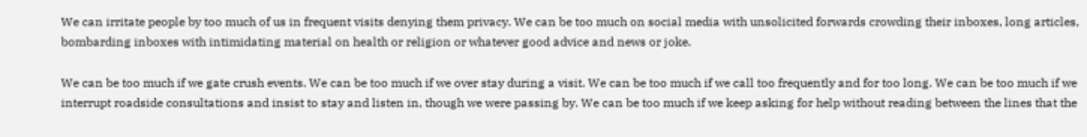We can irritate people by too much of us in frequent visits denying them privacy. We can be too much on social media with unsolicited forwards crowding their inboxes, long articles, bombarding inboxes with intimidating material on health or religion or whatever good advice and news or joke.

We can be too much if we gate crush events. We can be too much if we over stay during a visit. We can be too much if we call too frequently and for too long. We can be too much if we interrupt roadside consultations and insist to stay and listen in, though we were passing by. We can be too much if we keep asking for help without reading between the lines that the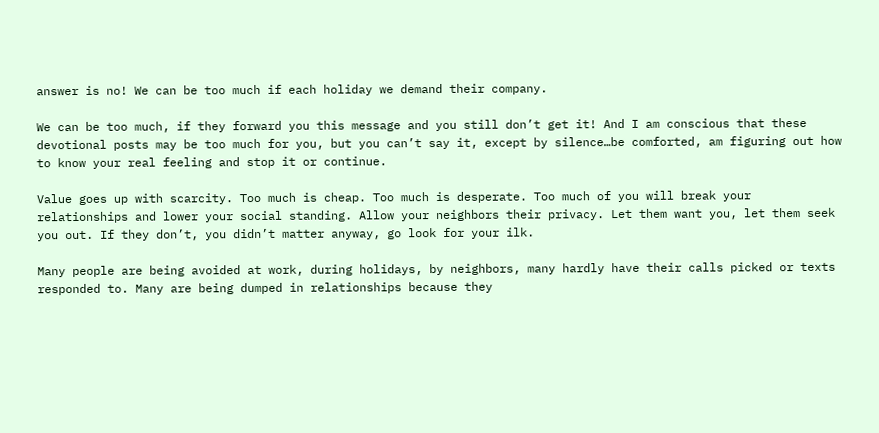answer is no! We can be too much if each holiday we demand their company.

We can be too much, if they forward you this message and you still don’t get it! And I am conscious that these devotional posts may be too much for you, but you can’t say it, except by silence…be comforted, am figuring out how to know your real feeling and stop it or continue.

Value goes up with scarcity. Too much is cheap. Too much is desperate. Too much of you will break your relationships and lower your social standing. Allow your neighbors their privacy. Let them want you, let them seek you out. If they don’t, you didn’t matter anyway, go look for your ilk.

Many people are being avoided at work, during holidays, by neighbors, many hardly have their calls picked or texts responded to. Many are being dumped in relationships because they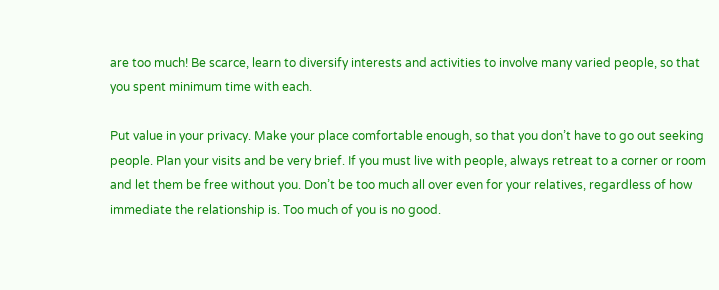are too much! Be scarce, learn to diversify interests and activities to involve many varied people, so that you spent minimum time with each.

Put value in your privacy. Make your place comfortable enough, so that you don’t have to go out seeking people. Plan your visits and be very brief. If you must live with people, always retreat to a corner or room and let them be free without you. Don’t be too much all over even for your relatives, regardless of how immediate the relationship is. Too much of you is no good.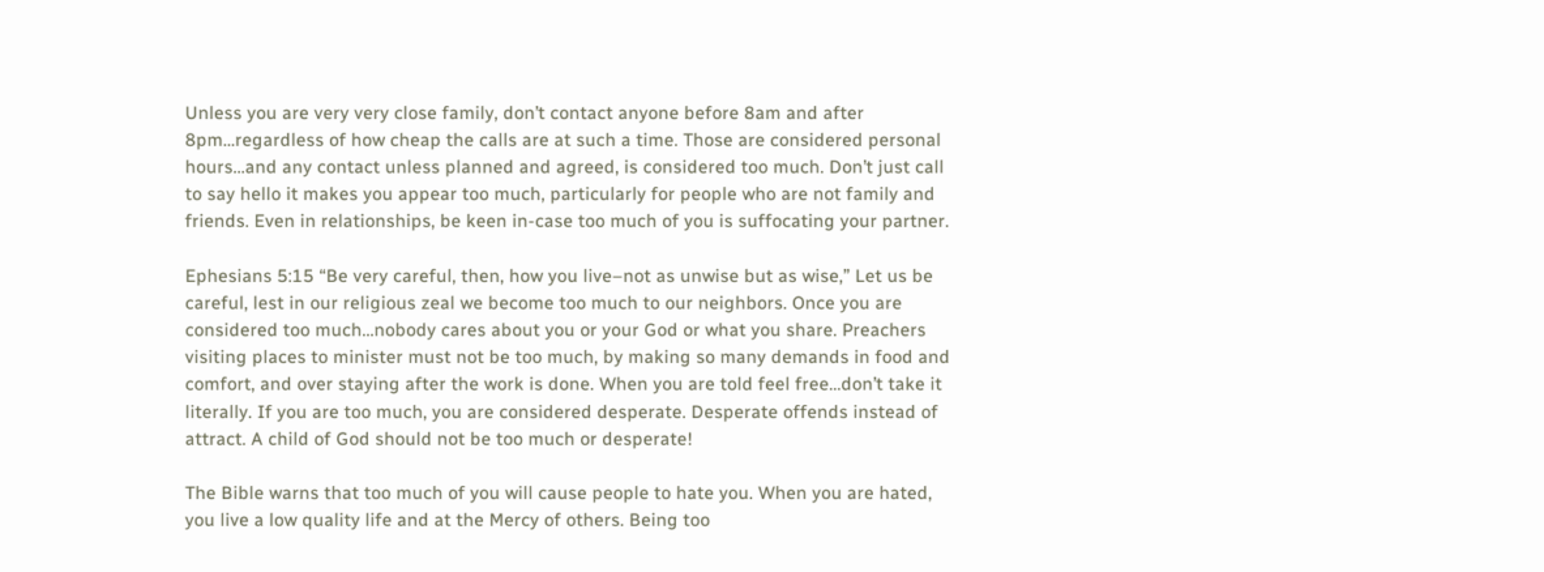Unless you are very very close family, don’t contact anyone before 8am and after 8pm…regardless of how cheap the calls are at such a time. Those are considered personal hours…and any contact unless planned and agreed, is considered too much. Don’t just call to say hello it makes you appear too much, particularly for people who are not family and friends. Even in relationships, be keen in-case too much of you is suffocating your partner.

Ephesians 5:15 “Be very careful, then, how you live–not as unwise but as wise,” Let us be careful, lest in our religious zeal we become too much to our neighbors. Once you are considered too much…nobody cares about you or your God or what you share. Preachers visiting places to minister must not be too much, by making so many demands in food and comfort, and over staying after the work is done. When you are told feel free…don’t take it literally. If you are too much, you are considered desperate. Desperate offends instead of attract. A child of God should not be too much or desperate!

The Bible warns that too much of you will cause people to hate you. When you are hated, you live a low quality life and at the Mercy of others. Being too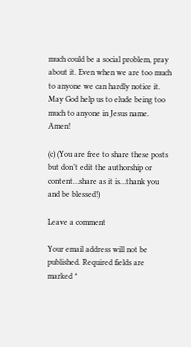much could be a social problem, pray about it. Even when we are too much to anyone we can hardly notice it. May God help us to elude being too much to anyone in Jesus name. Amen!

(c) (You are free to share these posts but don’t edit the authorship or content…share as it is…thank you and be blessed!)

Leave a comment

Your email address will not be published. Required fields are marked *